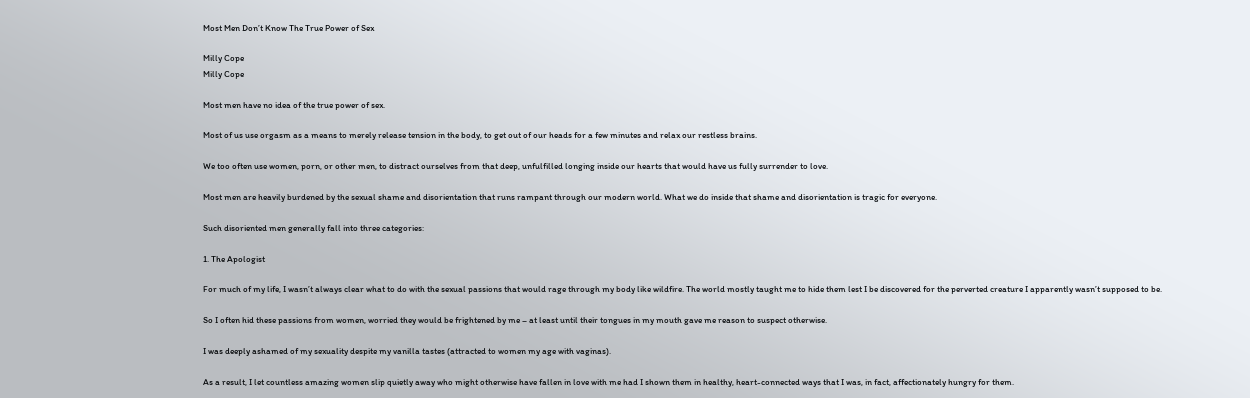Most Men Don’t Know The True Power of Sex

Milly Cope
Milly Cope

Most men have no idea of the true power of sex.

Most of us use orgasm as a means to merely release tension in the body, to get out of our heads for a few minutes and relax our restless brains.

We too often use women, porn, or other men, to distract ourselves from that deep, unfulfilled longing inside our hearts that would have us fully surrender to love.

Most men are heavily burdened by the sexual shame and disorientation that runs rampant through our modern world. What we do inside that shame and disorientation is tragic for everyone.

Such disoriented men generally fall into three categories:

1. The Apologist

For much of my life, I wasn’t always clear what to do with the sexual passions that would rage through my body like wildfire. The world mostly taught me to hide them lest I be discovered for the perverted creature I apparently wasn’t supposed to be.

So I often hid these passions from women, worried they would be frightened by me – at least until their tongues in my mouth gave me reason to suspect otherwise.

I was deeply ashamed of my sexuality despite my vanilla tastes (attracted to women my age with vaginas).

As a result, I let countless amazing women slip quietly away who might otherwise have fallen in love with me had I shown them in healthy, heart-connected ways that I was, in fact, affectionately hungry for them.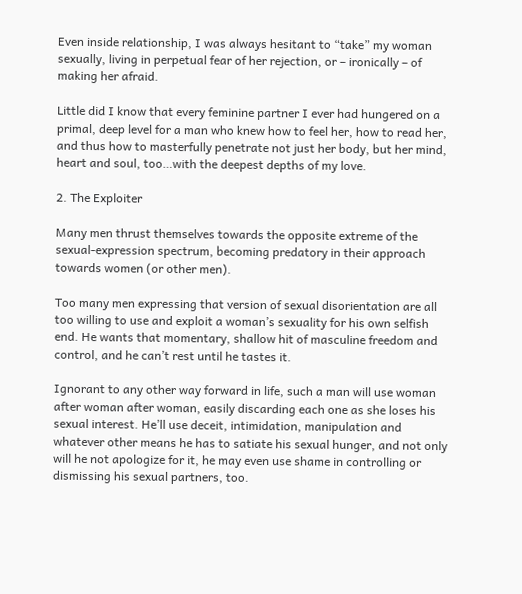Even inside relationship, I was always hesitant to “take” my woman sexually, living in perpetual fear of her rejection, or – ironically – of making her afraid.

Little did I know that every feminine partner I ever had hungered on a primal, deep level for a man who knew how to feel her, how to read her, and thus how to masterfully penetrate not just her body, but her mind, heart and soul, too…with the deepest depths of my love.

2. The Exploiter

Many men thrust themselves towards the opposite extreme of the sexual-expression spectrum, becoming predatory in their approach towards women (or other men).

Too many men expressing that version of sexual disorientation are all too willing to use and exploit a woman’s sexuality for his own selfish end. He wants that momentary, shallow hit of masculine freedom and control, and he can’t rest until he tastes it.

Ignorant to any other way forward in life, such a man will use woman after woman after woman, easily discarding each one as she loses his sexual interest. He’ll use deceit, intimidation, manipulation and whatever other means he has to satiate his sexual hunger, and not only will he not apologize for it, he may even use shame in controlling or dismissing his sexual partners, too.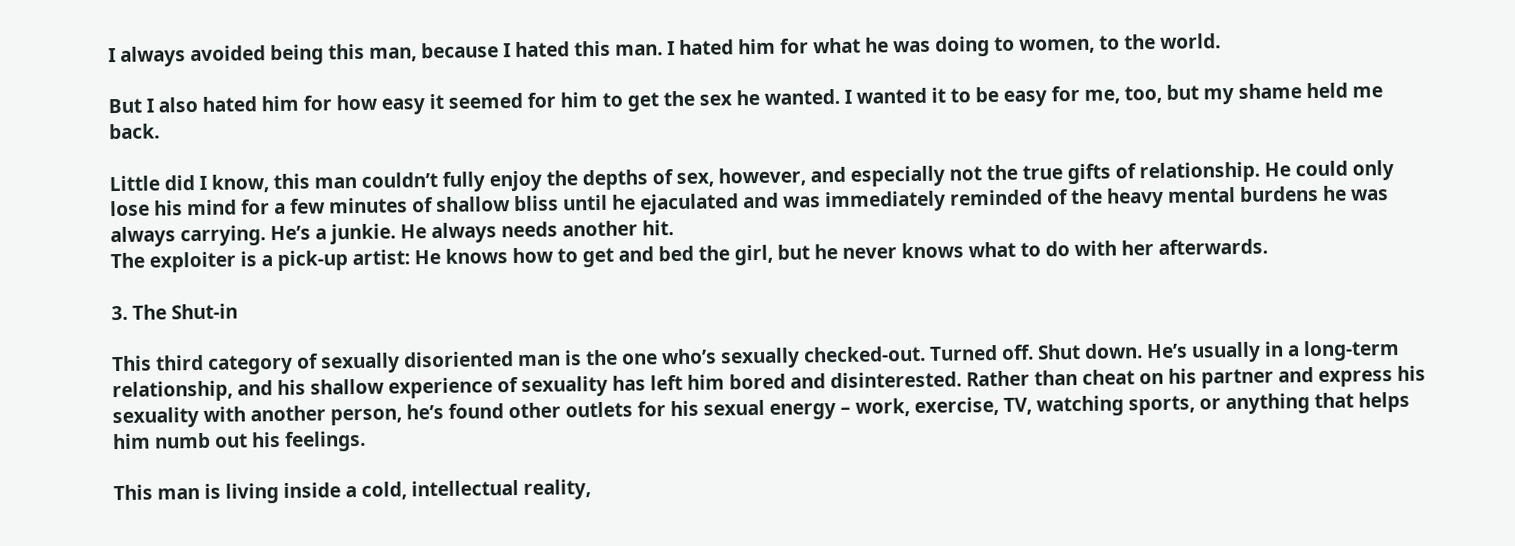I always avoided being this man, because I hated this man. I hated him for what he was doing to women, to the world.

But I also hated him for how easy it seemed for him to get the sex he wanted. I wanted it to be easy for me, too, but my shame held me back.

Little did I know, this man couldn’t fully enjoy the depths of sex, however, and especially not the true gifts of relationship. He could only lose his mind for a few minutes of shallow bliss until he ejaculated and was immediately reminded of the heavy mental burdens he was always carrying. He’s a junkie. He always needs another hit.
The exploiter is a pick-up artist: He knows how to get and bed the girl, but he never knows what to do with her afterwards.

3. The Shut-in

This third category of sexually disoriented man is the one who’s sexually checked-out. Turned off. Shut down. He’s usually in a long-term relationship, and his shallow experience of sexuality has left him bored and disinterested. Rather than cheat on his partner and express his sexuality with another person, he’s found other outlets for his sexual energy – work, exercise, TV, watching sports, or anything that helps him numb out his feelings.

This man is living inside a cold, intellectual reality,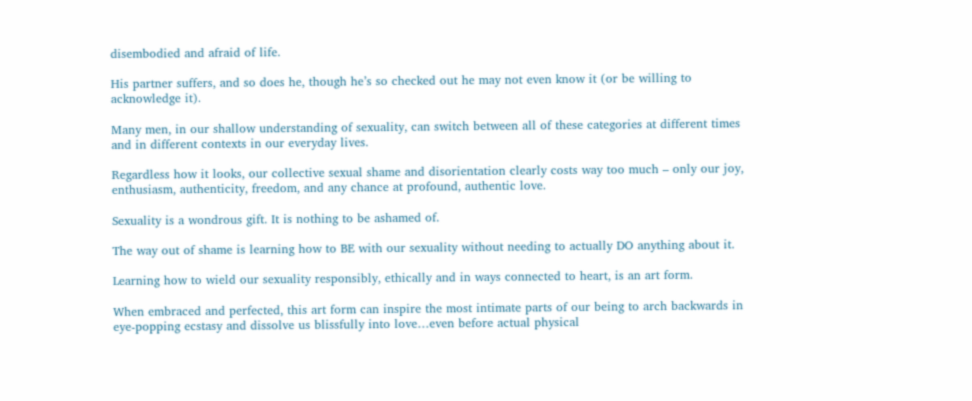disembodied and afraid of life.

His partner suffers, and so does he, though he’s so checked out he may not even know it (or be willing to acknowledge it).

Many men, in our shallow understanding of sexuality, can switch between all of these categories at different times and in different contexts in our everyday lives.

Regardless how it looks, our collective sexual shame and disorientation clearly costs way too much – only our joy, enthusiasm, authenticity, freedom, and any chance at profound, authentic love.

Sexuality is a wondrous gift. It is nothing to be ashamed of.

The way out of shame is learning how to BE with our sexuality without needing to actually DO anything about it.

Learning how to wield our sexuality responsibly, ethically and in ways connected to heart, is an art form.

When embraced and perfected, this art form can inspire the most intimate parts of our being to arch backwards in eye-popping ecstasy and dissolve us blissfully into love…even before actual physical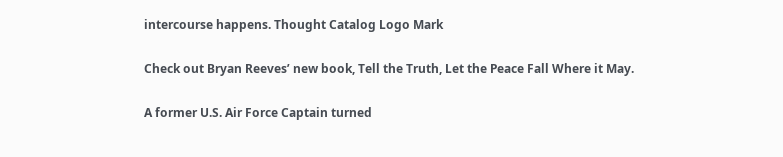intercourse happens. Thought Catalog Logo Mark

Check out Bryan Reeves’ new book, Tell the Truth, Let the Peace Fall Where it May.

A former U.S. Air Force Captain turned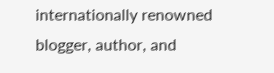internationally renowned blogger, author, and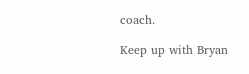coach.

Keep up with Bryan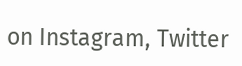on Instagram, Twitter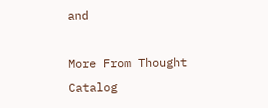and

More From Thought Catalog